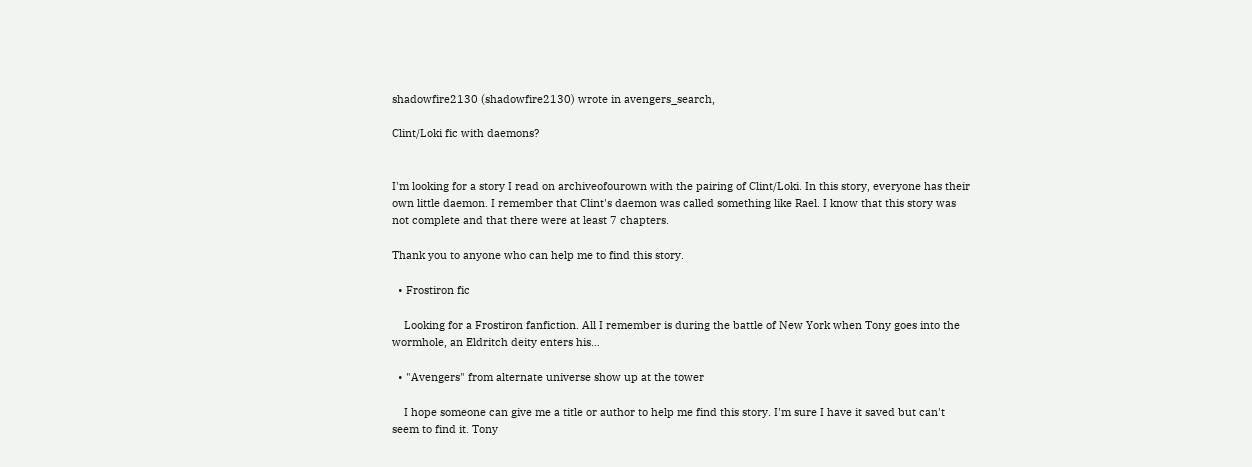shadowfire2130 (shadowfire2130) wrote in avengers_search,

Clint/Loki fic with daemons?


I'm looking for a story I read on archiveofourown with the pairing of Clint/Loki. In this story, everyone has their own little daemon. I remember that Clint's daemon was called something like Rael. I know that this story was not complete and that there were at least 7 chapters.

Thank you to anyone who can help me to find this story.

  • Frostiron fic

    Looking for a Frostiron fanfiction. All I remember is during the battle of New York when Tony goes into the wormhole, an Eldritch deity enters his…

  • "Avengers" from alternate universe show up at the tower

    I hope someone can give me a title or author to help me find this story. I'm sure I have it saved but can't seem to find it. Tony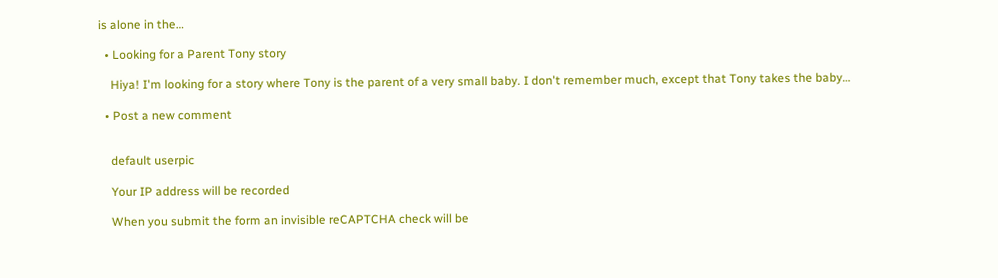is alone in the…

  • Looking for a Parent Tony story

    Hiya! I'm looking for a story where Tony is the parent of a very small baby. I don't remember much, except that Tony takes the baby…

  • Post a new comment


    default userpic

    Your IP address will be recorded

    When you submit the form an invisible reCAPTCHA check will be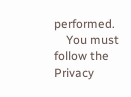performed.
    You must follow the Privacy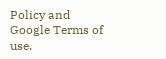Policy and Google Terms of use.